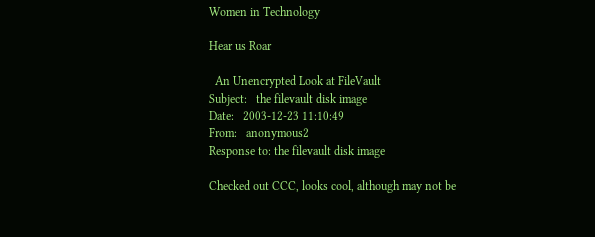Women in Technology

Hear us Roar

  An Unencrypted Look at FileVault
Subject:   the filevault disk image
Date:   2003-12-23 11:10:49
From:   anonymous2
Response to: the filevault disk image

Checked out CCC, looks cool, although may not be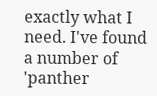exactly what I need. I've found a number of 'panther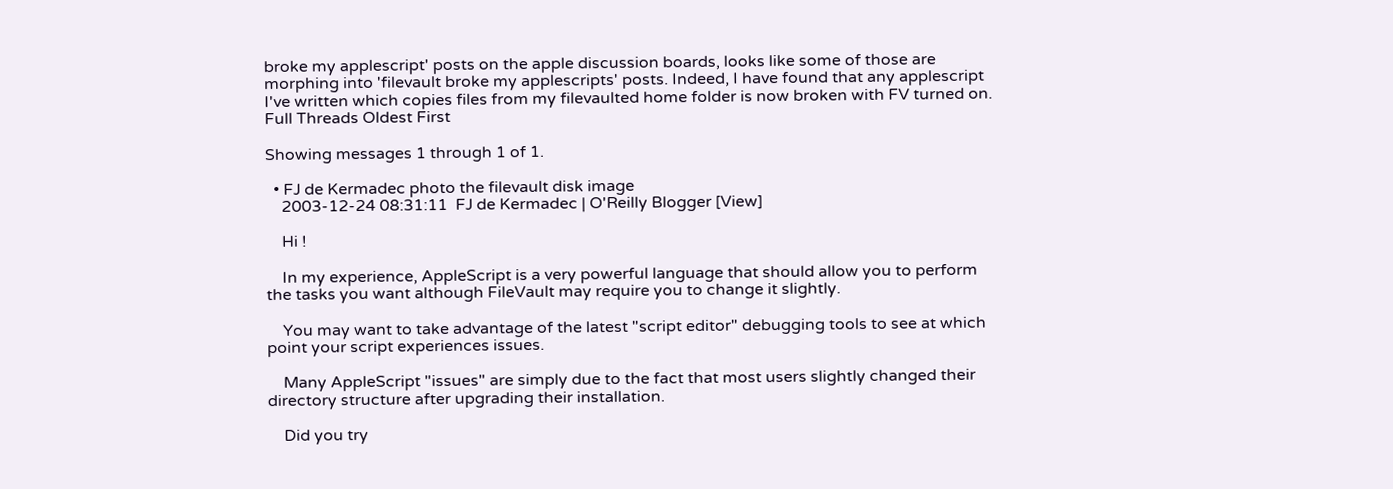broke my applescript' posts on the apple discussion boards, looks like some of those are morphing into 'filevault broke my applescripts' posts. Indeed, I have found that any applescript I've written which copies files from my filevaulted home folder is now broken with FV turned on.
Full Threads Oldest First

Showing messages 1 through 1 of 1.

  • FJ de Kermadec photo the filevault disk image
    2003-12-24 08:31:11  FJ de Kermadec | O'Reilly Blogger [View]

    Hi !

    In my experience, AppleScript is a very powerful language that should allow you to perform the tasks you want although FileVault may require you to change it slightly.

    You may want to take advantage of the latest "script editor" debugging tools to see at which point your script experiences issues.

    Many AppleScript "issues" are simply due to the fact that most users slightly changed their directory structure after upgrading their installation.

    Did you try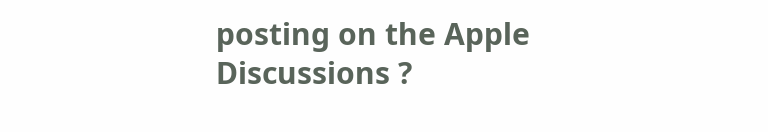posting on the Apple Discussions ?